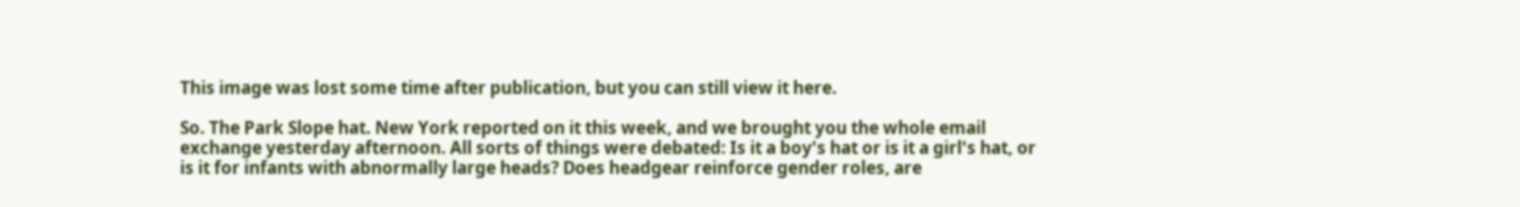This image was lost some time after publication, but you can still view it here.

So. The Park Slope hat. New York reported on it this week, and we brought you the whole email exchange yesterday afternoon. All sorts of things were debated: Is it a boy's hat or is it a girl's hat, or is it for infants with abnormally large heads? Does headgear reinforce gender roles, are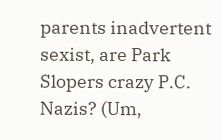parents inadvertent sexist, are Park Slopers crazy P.C. Nazis? (Um,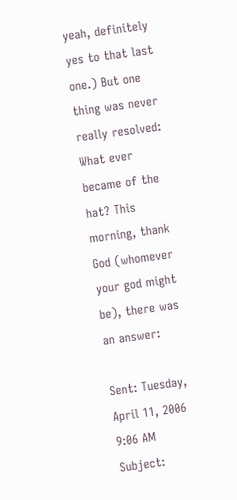yeah, definitely yes to that last one.) But one thing was never really resolved: What ever became of the hat? This morning, thank God (whomever your god might be), there was an answer:

Sent: Tuesday, April 11, 2006 9:06 AM
Subject: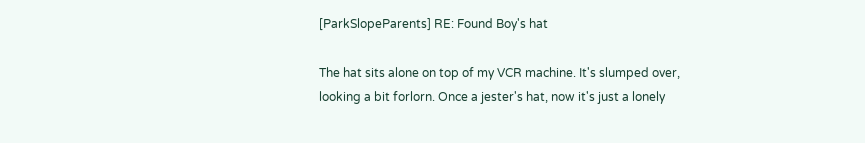[ParkSlopeParents] RE: Found Boy's hat

The hat sits alone on top of my VCR machine. It's slumped over, looking a bit forlorn. Once a jester's hat, now it's just a lonely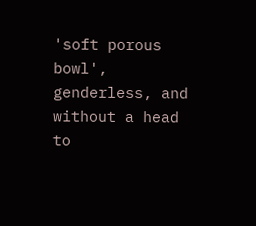'soft porous bowl', genderless, and without a head to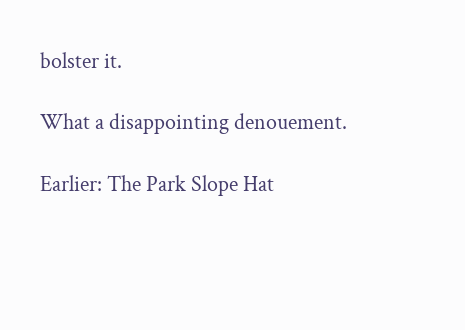bolster it.

What a disappointing denouement.

Earlier: The Park Slope Hat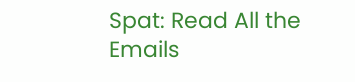Spat: Read All the Emails